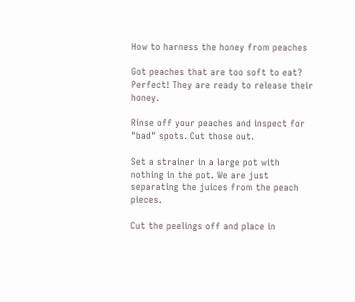How to harness the honey from peaches

Got peaches that are too soft to eat? Perfect! They are ready to release their honey.

Rinse off your peaches and inspect for "bad" spots. Cut those out.

Set a strainer in a large pot with nothing in the pot. We are just separating the juices from the peach pieces.

Cut the peelings off and place in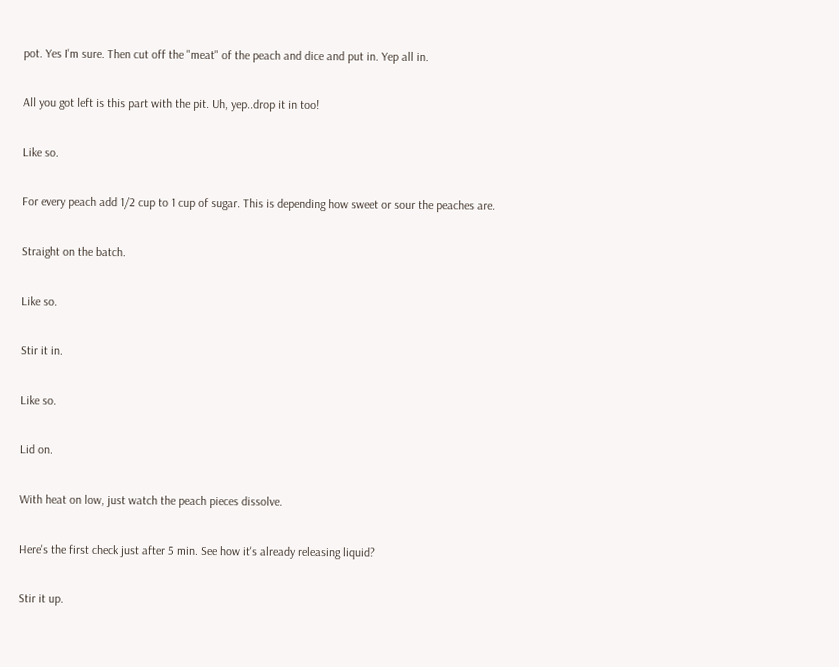pot. Yes I'm sure. Then cut off the "meat" of the peach and dice and put in. Yep all in.

All you got left is this part with the pit. Uh, yep..drop it in too!

Like so.

For every peach add 1/2 cup to 1 cup of sugar. This is depending how sweet or sour the peaches are.

Straight on the batch.

Like so.

Stir it in.

Like so.

Lid on.

With heat on low, just watch the peach pieces dissolve.

Here's the first check just after 5 min. See how it's already releasing liquid?

Stir it up.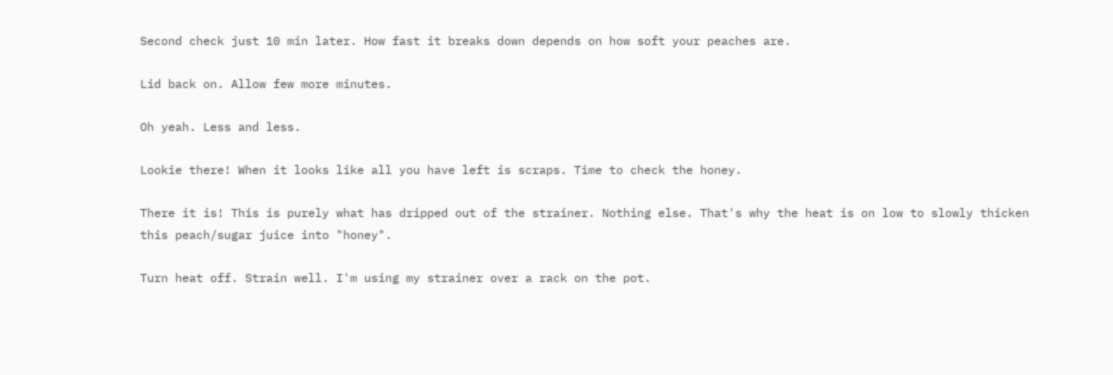Second check just 10 min later. How fast it breaks down depends on how soft your peaches are.

Lid back on. Allow few more minutes.

Oh yeah. Less and less.

Lookie there! When it looks like all you have left is scraps. Time to check the honey.

There it is! This is purely what has dripped out of the strainer. Nothing else. That's why the heat is on low to slowly thicken this peach/sugar juice into "honey".

Turn heat off. Strain well. I'm using my strainer over a rack on the pot.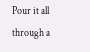Pour it all through a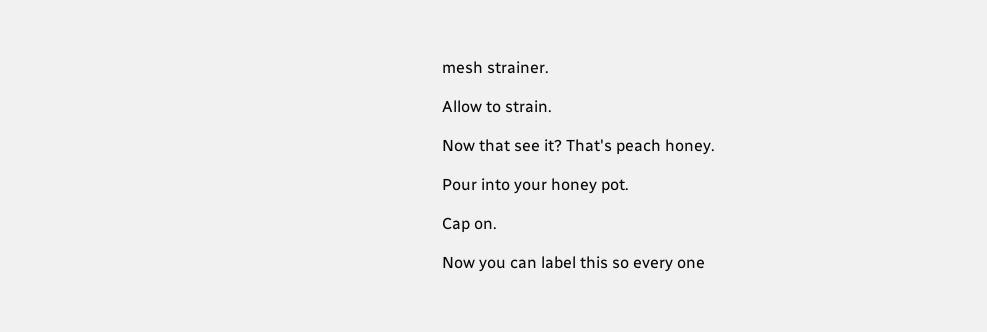mesh strainer.

Allow to strain.

Now that see it? That's peach honey.

Pour into your honey pot.

Cap on.

Now you can label this so every one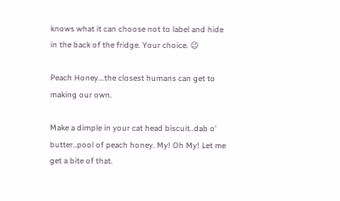knows what it can choose not to label and hide in the back of the fridge. Your choice. 😉

Peach Honey...the closest humans can get to making our own.

Make a dimple in your cat head biscuit..dab o' butter..pool of peach honey. My! Oh My! Let me get a bite of that.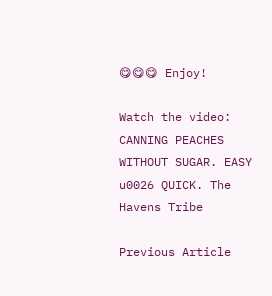😋😋😋 Enjoy!

Watch the video: CANNING PEACHES WITHOUT SUGAR. EASY u0026 QUICK. The Havens Tribe

Previous Article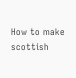How to make scottish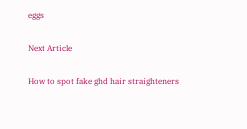eggs

Next Article

How to spot fake ghd hair straighteners